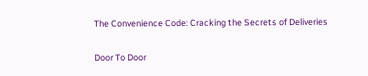The Convenience Code: Cracking the Secrets of Deliveries

Door To Door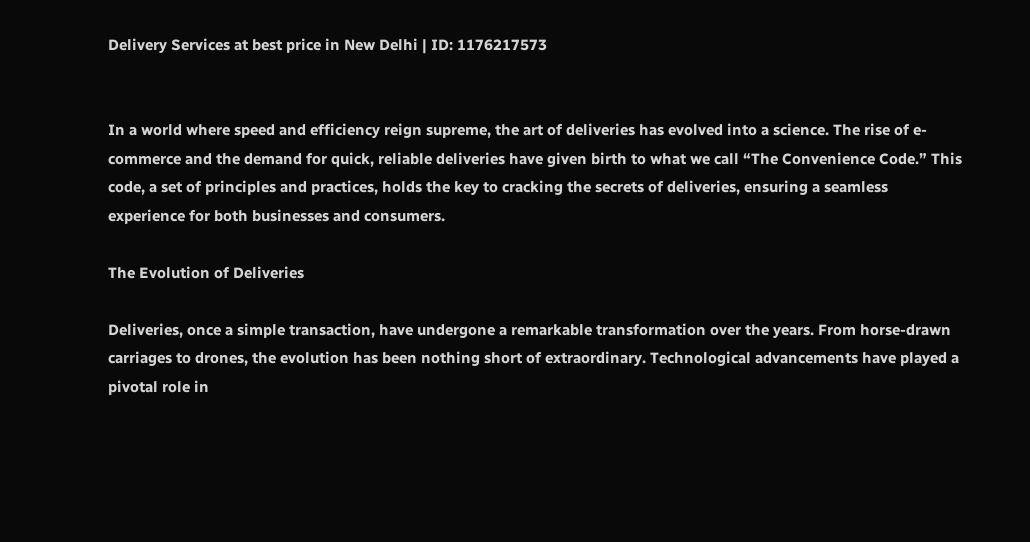Delivery Services at best price in New Delhi | ID: 1176217573


In a world where speed and efficiency reign supreme, the art of deliveries has evolved into a science. The rise of e-commerce and the demand for quick, reliable deliveries have given birth to what we call “The Convenience Code.” This code, a set of principles and practices, holds the key to cracking the secrets of deliveries, ensuring a seamless experience for both businesses and consumers.

The Evolution of Deliveries

Deliveries, once a simple transaction, have undergone a remarkable transformation over the years. From horse-drawn carriages to drones, the evolution has been nothing short of extraordinary. Technological advancements have played a pivotal role in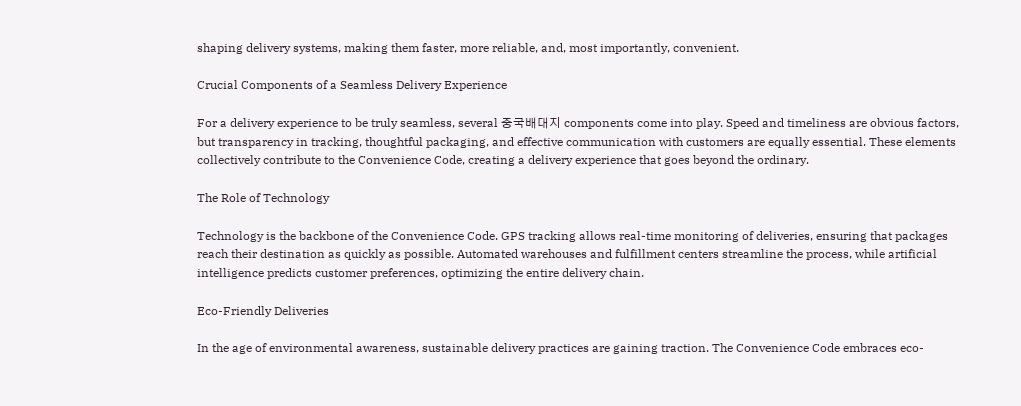shaping delivery systems, making them faster, more reliable, and, most importantly, convenient.

Crucial Components of a Seamless Delivery Experience

For a delivery experience to be truly seamless, several 중국배대지 components come into play. Speed and timeliness are obvious factors, but transparency in tracking, thoughtful packaging, and effective communication with customers are equally essential. These elements collectively contribute to the Convenience Code, creating a delivery experience that goes beyond the ordinary.

The Role of Technology

Technology is the backbone of the Convenience Code. GPS tracking allows real-time monitoring of deliveries, ensuring that packages reach their destination as quickly as possible. Automated warehouses and fulfillment centers streamline the process, while artificial intelligence predicts customer preferences, optimizing the entire delivery chain.

Eco-Friendly Deliveries

In the age of environmental awareness, sustainable delivery practices are gaining traction. The Convenience Code embraces eco-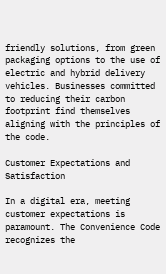friendly solutions, from green packaging options to the use of electric and hybrid delivery vehicles. Businesses committed to reducing their carbon footprint find themselves aligning with the principles of the code.

Customer Expectations and Satisfaction

In a digital era, meeting customer expectations is paramount. The Convenience Code recognizes the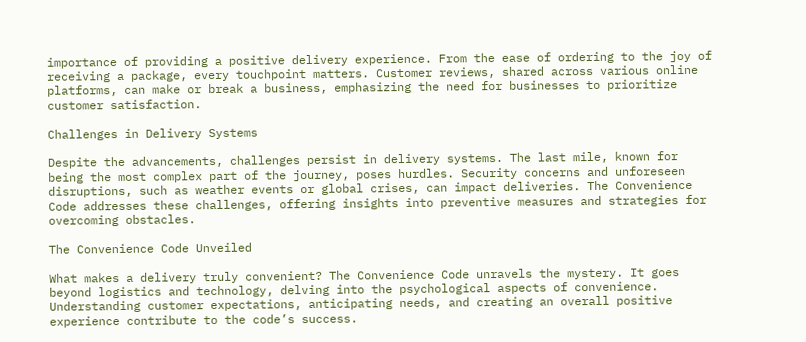importance of providing a positive delivery experience. From the ease of ordering to the joy of receiving a package, every touchpoint matters. Customer reviews, shared across various online platforms, can make or break a business, emphasizing the need for businesses to prioritize customer satisfaction.

Challenges in Delivery Systems

Despite the advancements, challenges persist in delivery systems. The last mile, known for being the most complex part of the journey, poses hurdles. Security concerns and unforeseen disruptions, such as weather events or global crises, can impact deliveries. The Convenience Code addresses these challenges, offering insights into preventive measures and strategies for overcoming obstacles.

The Convenience Code Unveiled

What makes a delivery truly convenient? The Convenience Code unravels the mystery. It goes beyond logistics and technology, delving into the psychological aspects of convenience. Understanding customer expectations, anticipating needs, and creating an overall positive experience contribute to the code’s success.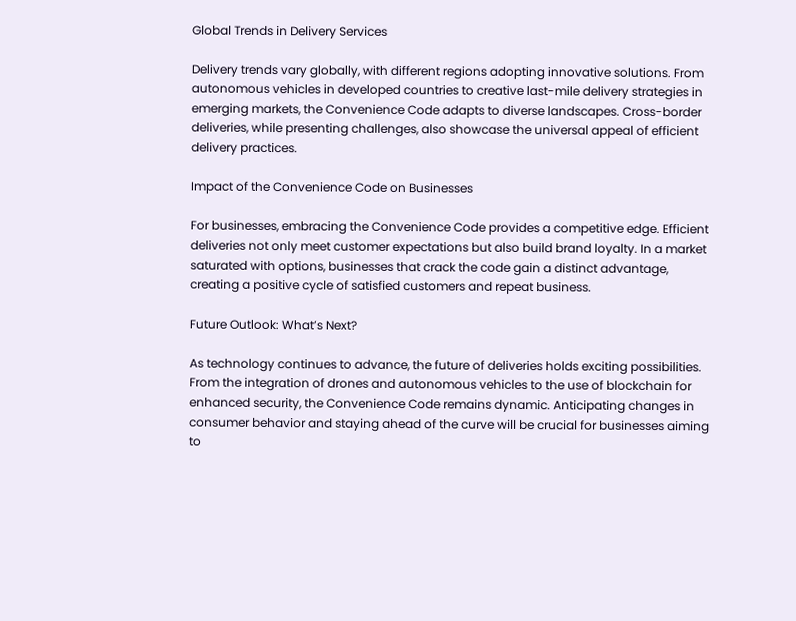Global Trends in Delivery Services

Delivery trends vary globally, with different regions adopting innovative solutions. From autonomous vehicles in developed countries to creative last-mile delivery strategies in emerging markets, the Convenience Code adapts to diverse landscapes. Cross-border deliveries, while presenting challenges, also showcase the universal appeal of efficient delivery practices.

Impact of the Convenience Code on Businesses

For businesses, embracing the Convenience Code provides a competitive edge. Efficient deliveries not only meet customer expectations but also build brand loyalty. In a market saturated with options, businesses that crack the code gain a distinct advantage, creating a positive cycle of satisfied customers and repeat business.

Future Outlook: What’s Next?

As technology continues to advance, the future of deliveries holds exciting possibilities. From the integration of drones and autonomous vehicles to the use of blockchain for enhanced security, the Convenience Code remains dynamic. Anticipating changes in consumer behavior and staying ahead of the curve will be crucial for businesses aiming to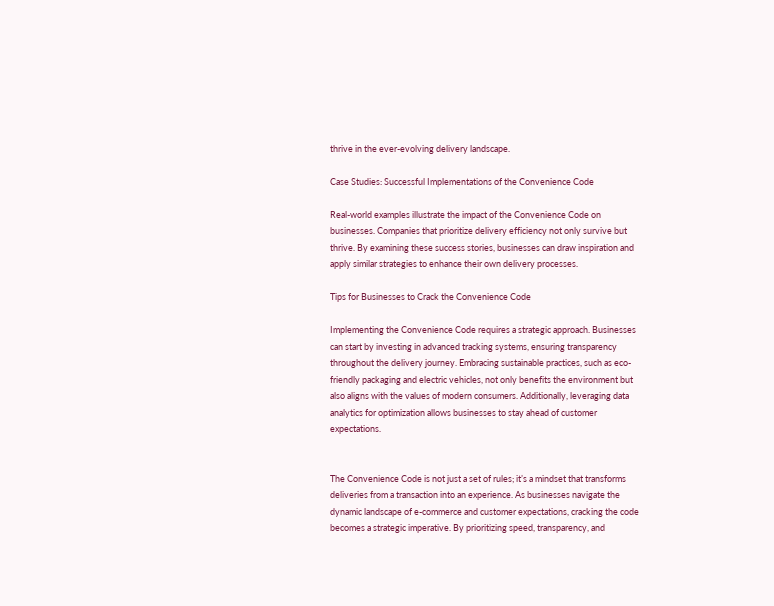thrive in the ever-evolving delivery landscape.

Case Studies: Successful Implementations of the Convenience Code

Real-world examples illustrate the impact of the Convenience Code on businesses. Companies that prioritize delivery efficiency not only survive but thrive. By examining these success stories, businesses can draw inspiration and apply similar strategies to enhance their own delivery processes.

Tips for Businesses to Crack the Convenience Code

Implementing the Convenience Code requires a strategic approach. Businesses can start by investing in advanced tracking systems, ensuring transparency throughout the delivery journey. Embracing sustainable practices, such as eco-friendly packaging and electric vehicles, not only benefits the environment but also aligns with the values of modern consumers. Additionally, leveraging data analytics for optimization allows businesses to stay ahead of customer expectations.


The Convenience Code is not just a set of rules; it’s a mindset that transforms deliveries from a transaction into an experience. As businesses navigate the dynamic landscape of e-commerce and customer expectations, cracking the code becomes a strategic imperative. By prioritizing speed, transparency, and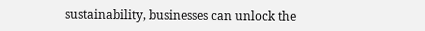sustainability, businesses can unlock the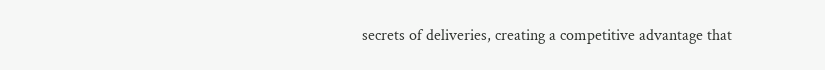secrets of deliveries, creating a competitive advantage that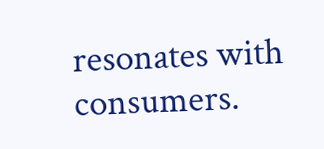resonates with consumers.